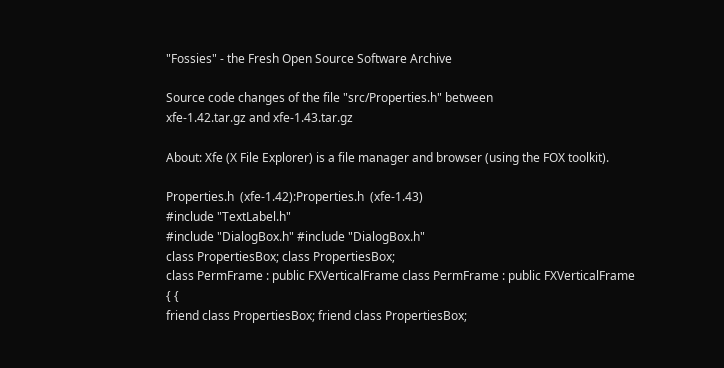"Fossies" - the Fresh Open Source Software Archive

Source code changes of the file "src/Properties.h" between
xfe-1.42.tar.gz and xfe-1.43.tar.gz

About: Xfe (X File Explorer) is a file manager and browser (using the FOX toolkit).

Properties.h  (xfe-1.42):Properties.h  (xfe-1.43)
#include "TextLabel.h"
#include "DialogBox.h" #include "DialogBox.h"
class PropertiesBox; class PropertiesBox;
class PermFrame : public FXVerticalFrame class PermFrame : public FXVerticalFrame
{ {
friend class PropertiesBox; friend class PropertiesBox;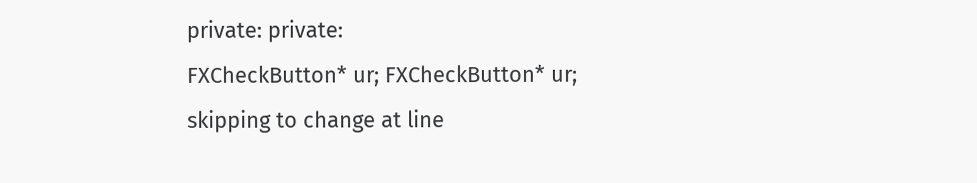private: private:
FXCheckButton* ur; FXCheckButton* ur;
skipping to change at line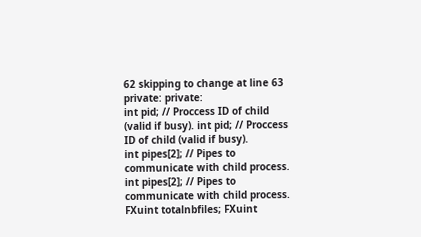62 skipping to change at line 63
private: private:
int pid; // Proccess ID of child (valid if busy). int pid; // Proccess ID of child (valid if busy).
int pipes[2]; // Pipes to communicate with child process. int pipes[2]; // Pipes to communicate with child process.
FXuint totalnbfiles; FXuint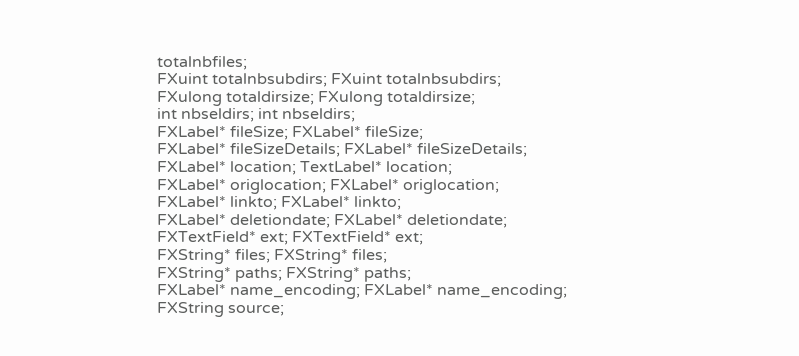totalnbfiles;
FXuint totalnbsubdirs; FXuint totalnbsubdirs;
FXulong totaldirsize; FXulong totaldirsize;
int nbseldirs; int nbseldirs;
FXLabel* fileSize; FXLabel* fileSize;
FXLabel* fileSizeDetails; FXLabel* fileSizeDetails;
FXLabel* location; TextLabel* location;
FXLabel* origlocation; FXLabel* origlocation;
FXLabel* linkto; FXLabel* linkto;
FXLabel* deletiondate; FXLabel* deletiondate;
FXTextField* ext; FXTextField* ext;
FXString* files; FXString* files;
FXString* paths; FXString* paths;
FXLabel* name_encoding; FXLabel* name_encoding;
FXString source;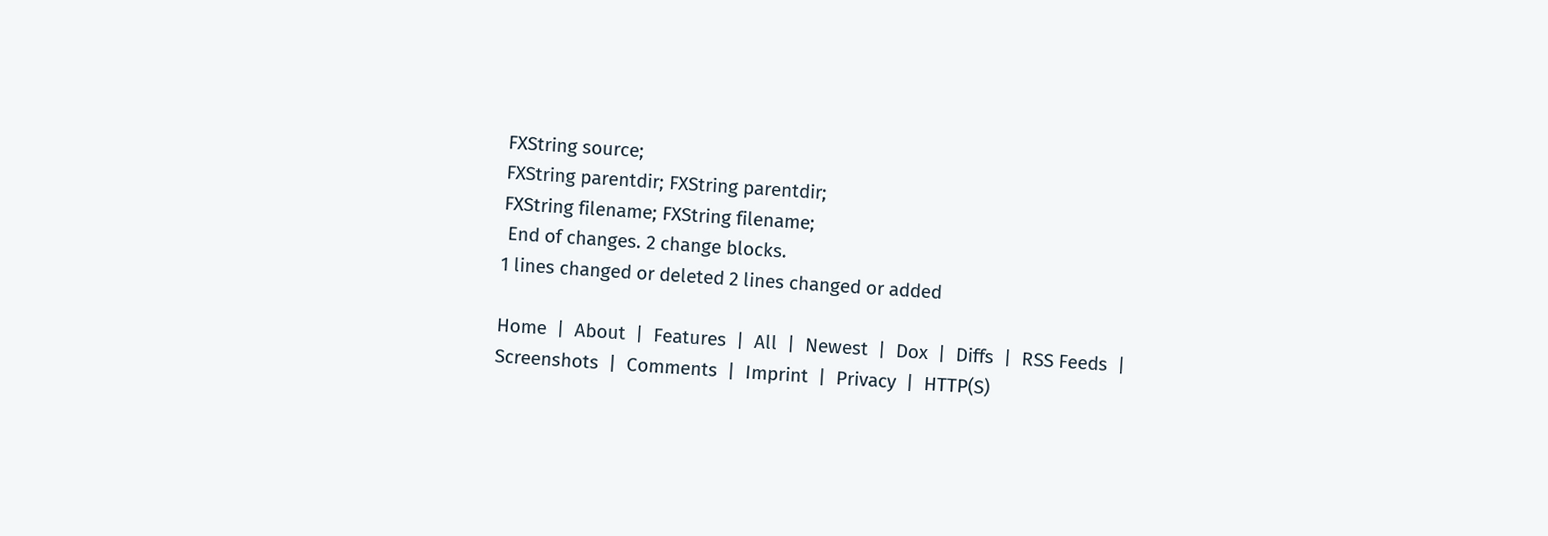FXString source;
FXString parentdir; FXString parentdir;
FXString filename; FXString filename;
 End of changes. 2 change blocks.
1 lines changed or deleted 2 lines changed or added

Home  |  About  |  Features  |  All  |  Newest  |  Dox  |  Diffs  |  RSS Feeds  |  Screenshots  |  Comments  |  Imprint  |  Privacy  |  HTTP(S)